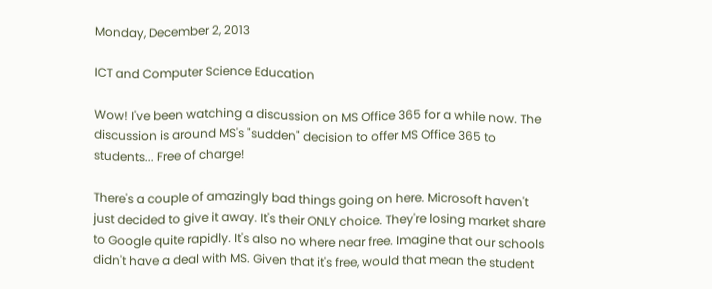Monday, December 2, 2013

ICT and Computer Science Education

Wow! I've been watching a discussion on MS Office 365 for a while now. The discussion is around MS's "sudden" decision to offer MS Office 365 to students... Free of charge!

There's a couple of amazingly bad things going on here. Microsoft haven't just decided to give it away. It's their ONLY choice. They're losing market share to Google quite rapidly. It's also no where near free. Imagine that our schools didn't have a deal with MS. Given that it's free, would that mean the student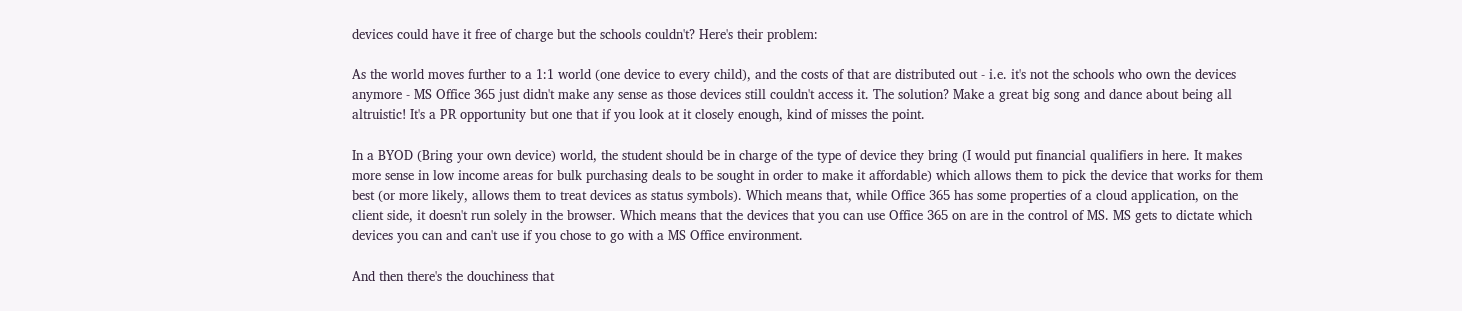devices could have it free of charge but the schools couldn't? Here's their problem:

As the world moves further to a 1:1 world (one device to every child), and the costs of that are distributed out - i.e. it's not the schools who own the devices anymore - MS Office 365 just didn't make any sense as those devices still couldn't access it. The solution? Make a great big song and dance about being all altruistic! It's a PR opportunity but one that if you look at it closely enough, kind of misses the point.

In a BYOD (Bring your own device) world, the student should be in charge of the type of device they bring (I would put financial qualifiers in here. It makes more sense in low income areas for bulk purchasing deals to be sought in order to make it affordable) which allows them to pick the device that works for them best (or more likely, allows them to treat devices as status symbols). Which means that, while Office 365 has some properties of a cloud application, on the client side, it doesn't run solely in the browser. Which means that the devices that you can use Office 365 on are in the control of MS. MS gets to dictate which devices you can and can't use if you chose to go with a MS Office environment.

And then there's the douchiness that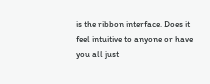is the ribbon interface. Does it feel intuitive to anyone or have you all just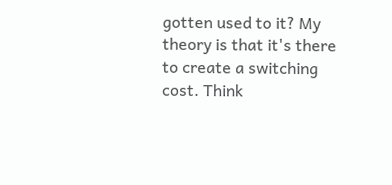gotten used to it? My theory is that it's there to create a switching cost. Think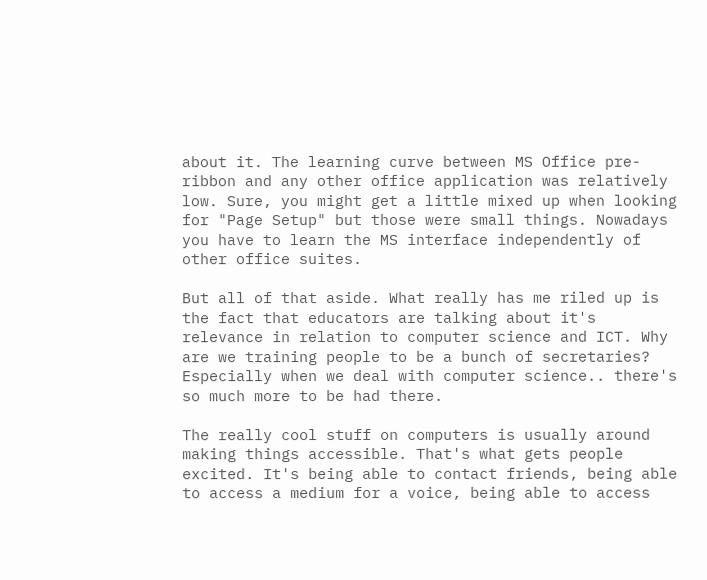about it. The learning curve between MS Office pre-ribbon and any other office application was relatively low. Sure, you might get a little mixed up when looking for "Page Setup" but those were small things. Nowadays you have to learn the MS interface independently of other office suites.

But all of that aside. What really has me riled up is the fact that educators are talking about it's relevance in relation to computer science and ICT. Why are we training people to be a bunch of secretaries? Especially when we deal with computer science.. there's so much more to be had there.

The really cool stuff on computers is usually around making things accessible. That's what gets people excited. It's being able to contact friends, being able to access a medium for a voice, being able to access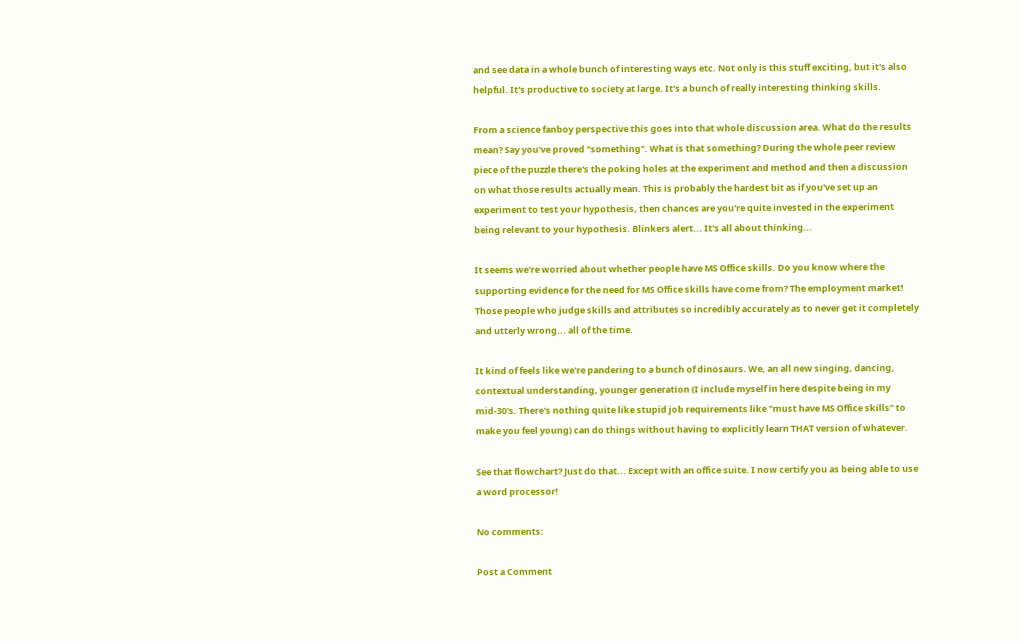and see data in a whole bunch of interesting ways etc. Not only is this stuff exciting, but it's also helpful. It's productive to society at large. It's a bunch of really interesting thinking skills.

From a science fanboy perspective this goes into that whole discussion area. What do the results mean? Say you've proved "something". What is that something? During the whole peer review piece of the puzzle there's the poking holes at the experiment and method and then a discussion on what those results actually mean. This is probably the hardest bit as if you've set up an experiment to test your hypothesis, then chances are you're quite invested in the experiment being relevant to your hypothesis. Blinkers alert... It's all about thinking...

It seems we're worried about whether people have MS Office skills. Do you know where the supporting evidence for the need for MS Office skills have come from? The employment market! Those people who judge skills and attributes so incredibly accurately as to never get it completely and utterly wrong... all of the time.

It kind of feels like we're pandering to a bunch of dinosaurs. We, an all new singing, dancing, contextual understanding, younger generation (I include myself in here despite being in my mid-30's. There's nothing quite like stupid job requirements like "must have MS Office skills" to make you feel young) can do things without having to explicitly learn THAT version of whatever.

See that flowchart? Just do that... Except with an office suite. I now certify you as being able to use a word processor!

No comments:

Post a Comment